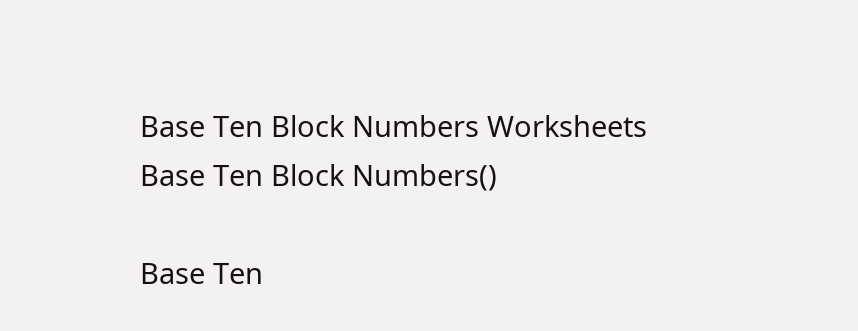Base Ten Block Numbers Worksheets
Base Ten Block Numbers()

Base Ten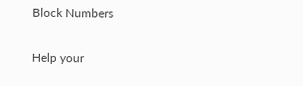Block Numbers

Help your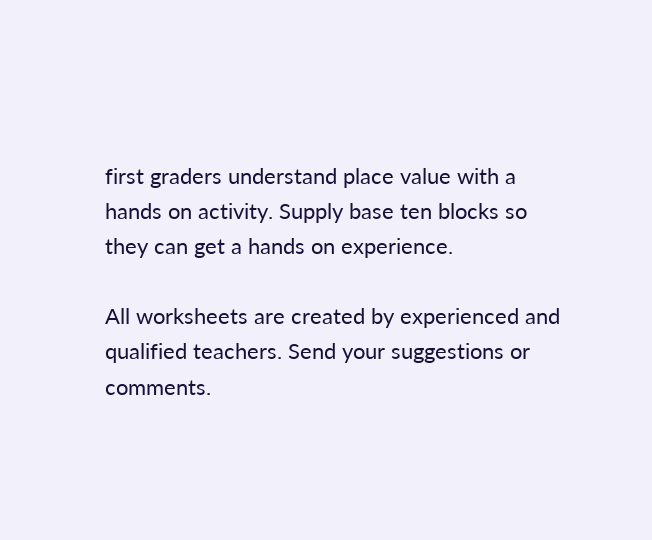first graders understand place value with a hands on activity. Supply base ten blocks so they can get a hands on experience.

All worksheets are created by experienced and qualified teachers. Send your suggestions or comments.